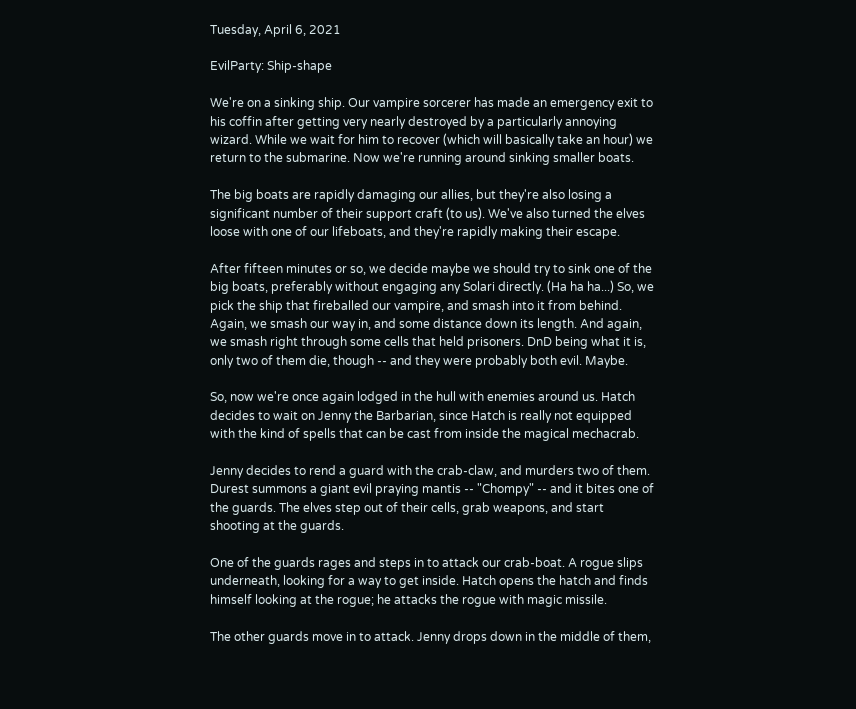Tuesday, April 6, 2021

EvilParty: Ship-shape

We're on a sinking ship. Our vampire sorcerer has made an emergency exit to his coffin after getting very nearly destroyed by a particularly annoying wizard. While we wait for him to recover (which will basically take an hour) we return to the submarine. Now we're running around sinking smaller boats.

The big boats are rapidly damaging our allies, but they're also losing a significant number of their support craft (to us). We've also turned the elves loose with one of our lifeboats, and they're rapidly making their escape.

After fifteen minutes or so, we decide maybe we should try to sink one of the big boats, preferably without engaging any Solari directly. (Ha ha ha...) So, we pick the ship that fireballed our vampire, and smash into it from behind. Again, we smash our way in, and some distance down its length. And again, we smash right through some cells that held prisoners. DnD being what it is, only two of them die, though -- and they were probably both evil. Maybe.

So, now we're once again lodged in the hull with enemies around us. Hatch decides to wait on Jenny the Barbarian, since Hatch is really not equipped with the kind of spells that can be cast from inside the magical mechacrab.

Jenny decides to rend a guard with the crab-claw, and murders two of them. Durest summons a giant evil praying mantis -- "Chompy" -- and it bites one of the guards. The elves step out of their cells, grab weapons, and start shooting at the guards.

One of the guards rages and steps in to attack our crab-boat. A rogue slips underneath, looking for a way to get inside. Hatch opens the hatch and finds himself looking at the rogue; he attacks the rogue with magic missile.

The other guards move in to attack. Jenny drops down in the middle of them,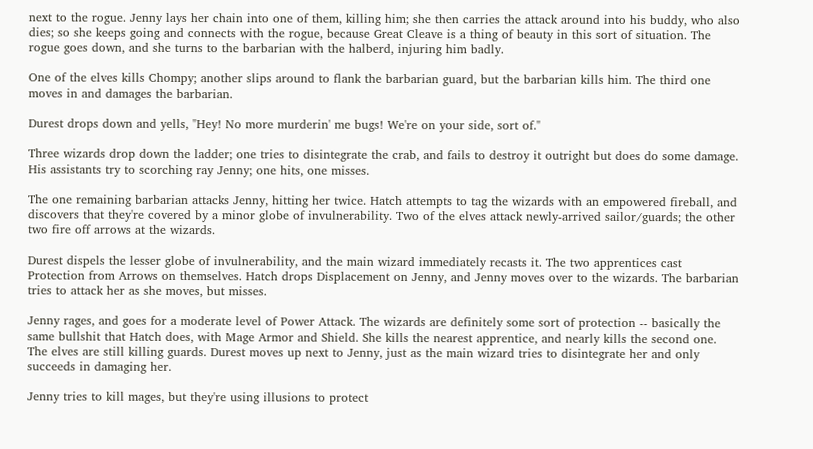next to the rogue. Jenny lays her chain into one of them, killing him; she then carries the attack around into his buddy, who also dies; so she keeps going and connects with the rogue, because Great Cleave is a thing of beauty in this sort of situation. The rogue goes down, and she turns to the barbarian with the halberd, injuring him badly.

One of the elves kills Chompy; another slips around to flank the barbarian guard, but the barbarian kills him. The third one moves in and damages the barbarian.

Durest drops down and yells, "Hey! No more murderin' me bugs! We're on your side, sort of."

Three wizards drop down the ladder; one tries to disintegrate the crab, and fails to destroy it outright but does do some damage. His assistants try to scorching ray Jenny; one hits, one misses.

The one remaining barbarian attacks Jenny, hitting her twice. Hatch attempts to tag the wizards with an empowered fireball, and discovers that they're covered by a minor globe of invulnerability. Two of the elves attack newly-arrived sailor/guards; the other two fire off arrows at the wizards.

Durest dispels the lesser globe of invulnerability, and the main wizard immediately recasts it. The two apprentices cast Protection from Arrows on themselves. Hatch drops Displacement on Jenny, and Jenny moves over to the wizards. The barbarian tries to attack her as she moves, but misses.

Jenny rages, and goes for a moderate level of Power Attack. The wizards are definitely some sort of protection -- basically the same bullshit that Hatch does, with Mage Armor and Shield. She kills the nearest apprentice, and nearly kills the second one. The elves are still killing guards. Durest moves up next to Jenny, just as the main wizard tries to disintegrate her and only succeeds in damaging her.

Jenny tries to kill mages, but they're using illusions to protect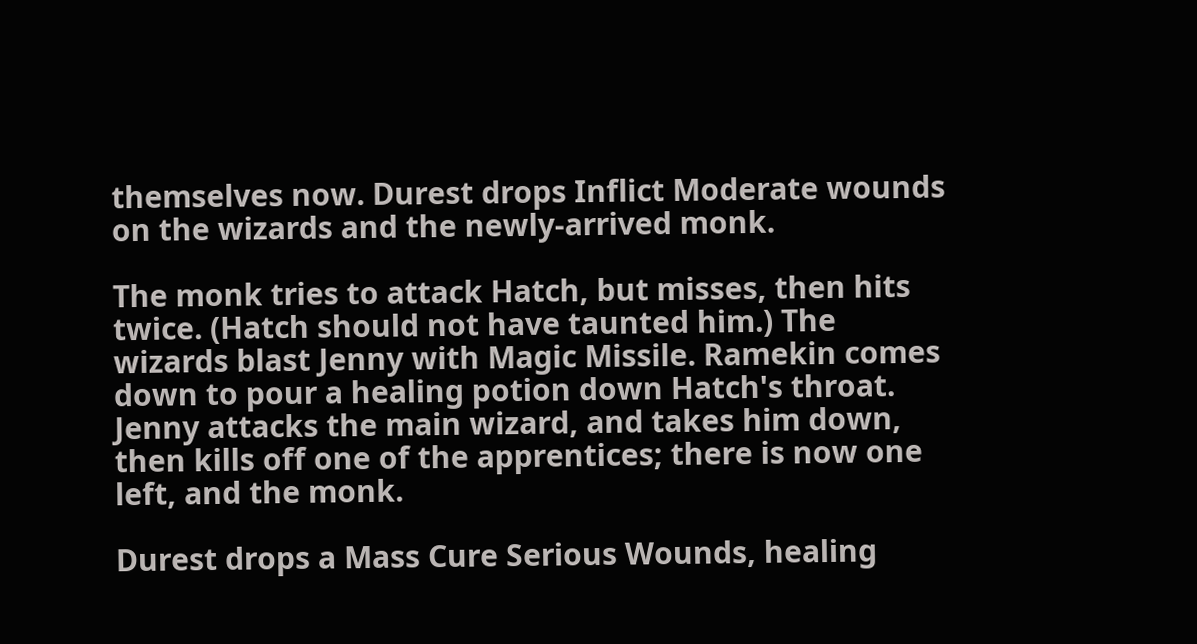themselves now. Durest drops Inflict Moderate wounds on the wizards and the newly-arrived monk.

The monk tries to attack Hatch, but misses, then hits twice. (Hatch should not have taunted him.) The wizards blast Jenny with Magic Missile. Ramekin comes down to pour a healing potion down Hatch's throat. Jenny attacks the main wizard, and takes him down, then kills off one of the apprentices; there is now one left, and the monk.

Durest drops a Mass Cure Serious Wounds, healing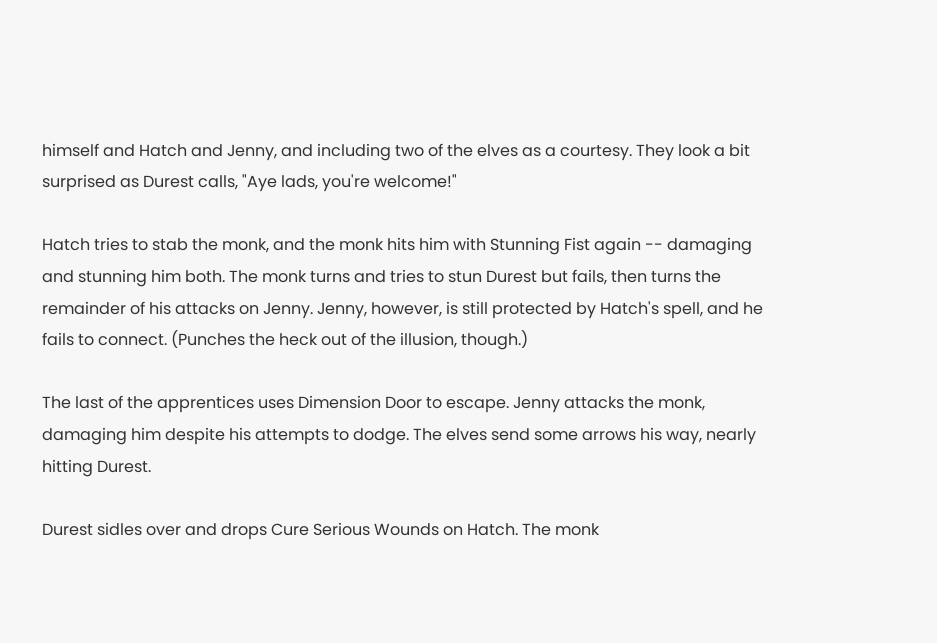himself and Hatch and Jenny, and including two of the elves as a courtesy. They look a bit surprised as Durest calls, "Aye lads, you're welcome!"

Hatch tries to stab the monk, and the monk hits him with Stunning Fist again -- damaging and stunning him both. The monk turns and tries to stun Durest but fails, then turns the remainder of his attacks on Jenny. Jenny, however, is still protected by Hatch's spell, and he fails to connect. (Punches the heck out of the illusion, though.)

The last of the apprentices uses Dimension Door to escape. Jenny attacks the monk, damaging him despite his attempts to dodge. The elves send some arrows his way, nearly hitting Durest.

Durest sidles over and drops Cure Serious Wounds on Hatch. The monk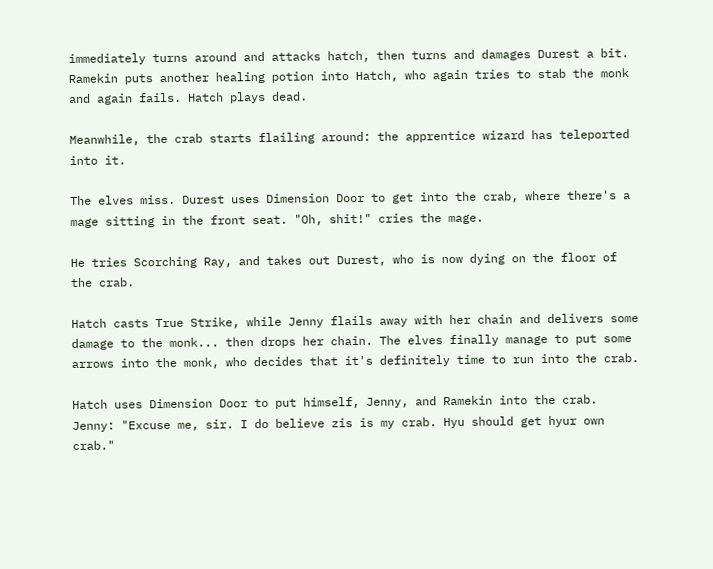immediately turns around and attacks hatch, then turns and damages Durest a bit. Ramekin puts another healing potion into Hatch, who again tries to stab the monk and again fails. Hatch plays dead.

Meanwhile, the crab starts flailing around: the apprentice wizard has teleported into it.

The elves miss. Durest uses Dimension Door to get into the crab, where there's a mage sitting in the front seat. "Oh, shit!" cries the mage.

He tries Scorching Ray, and takes out Durest, who is now dying on the floor of the crab.

Hatch casts True Strike, while Jenny flails away with her chain and delivers some damage to the monk... then drops her chain. The elves finally manage to put some arrows into the monk, who decides that it's definitely time to run into the crab.

Hatch uses Dimension Door to put himself, Jenny, and Ramekin into the crab. Jenny: "Excuse me, sir. I do believe zis is my crab. Hyu should get hyur own crab."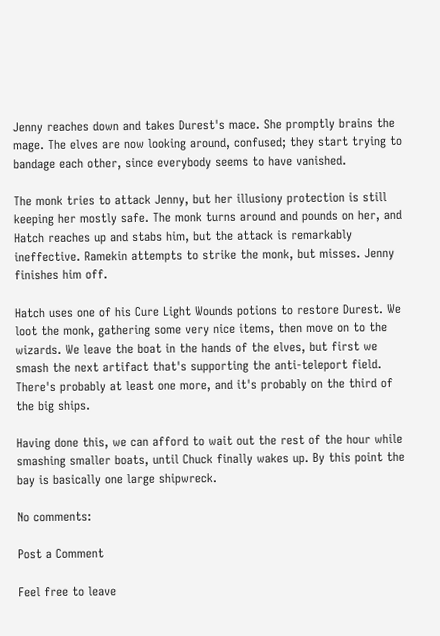Jenny reaches down and takes Durest's mace. She promptly brains the mage. The elves are now looking around, confused; they start trying to bandage each other, since everybody seems to have vanished.

The monk tries to attack Jenny, but her illusiony protection is still keeping her mostly safe. The monk turns around and pounds on her, and Hatch reaches up and stabs him, but the attack is remarkably ineffective. Ramekin attempts to strike the monk, but misses. Jenny finishes him off.

Hatch uses one of his Cure Light Wounds potions to restore Durest. We loot the monk, gathering some very nice items, then move on to the wizards. We leave the boat in the hands of the elves, but first we smash the next artifact that's supporting the anti-teleport field. There's probably at least one more, and it's probably on the third of the big ships.

Having done this, we can afford to wait out the rest of the hour while smashing smaller boats, until Chuck finally wakes up. By this point the bay is basically one large shipwreck.

No comments:

Post a Comment

Feel free to leave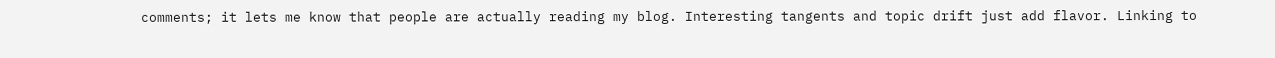comments; it lets me know that people are actually reading my blog. Interesting tangents and topic drift just add flavor. Linking to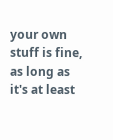your own stuff is fine, as long as it's at least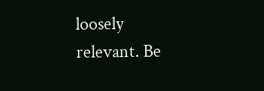loosely relevant. Be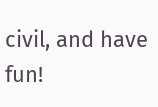civil, and have fun!